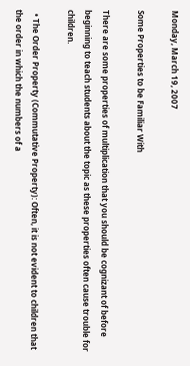Monday, March 19, 2007

Some Properties to be Familiar With

There are some properties of multiplication that you should be cognizant of before beginning to teach students about the topic as these properties often cause trouble for children.

  • The Order Property (Commutative Property): Often, it is not evident to children that the order in which the numbers of a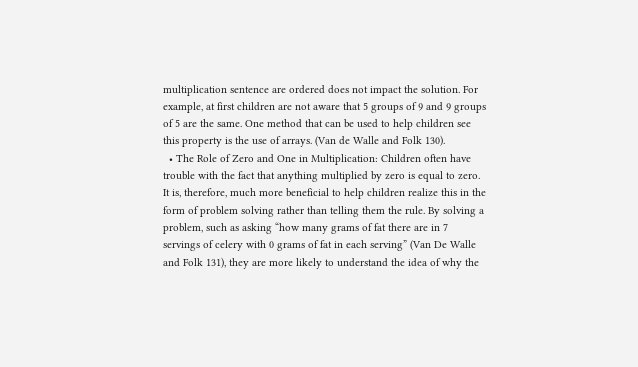multiplication sentence are ordered does not impact the solution. For example, at first children are not aware that 5 groups of 9 and 9 groups of 5 are the same. One method that can be used to help children see this property is the use of arrays. (Van de Walle and Folk 130).
  • The Role of Zero and One in Multiplication: Children often have trouble with the fact that anything multiplied by zero is equal to zero. It is, therefore, much more beneficial to help children realize this in the form of problem solving rather than telling them the rule. By solving a problem, such as asking “how many grams of fat there are in 7 servings of celery with 0 grams of fat in each serving” (Van De Walle and Folk 131), they are more likely to understand the idea of why the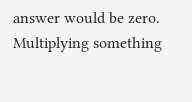answer would be zero. Multiplying something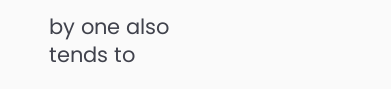by one also tends to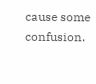cause some confusion.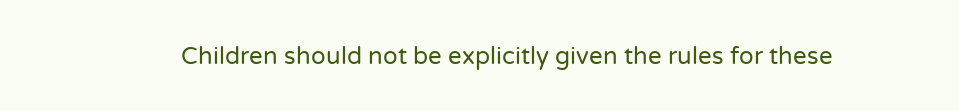Children should not be explicitly given the rules for these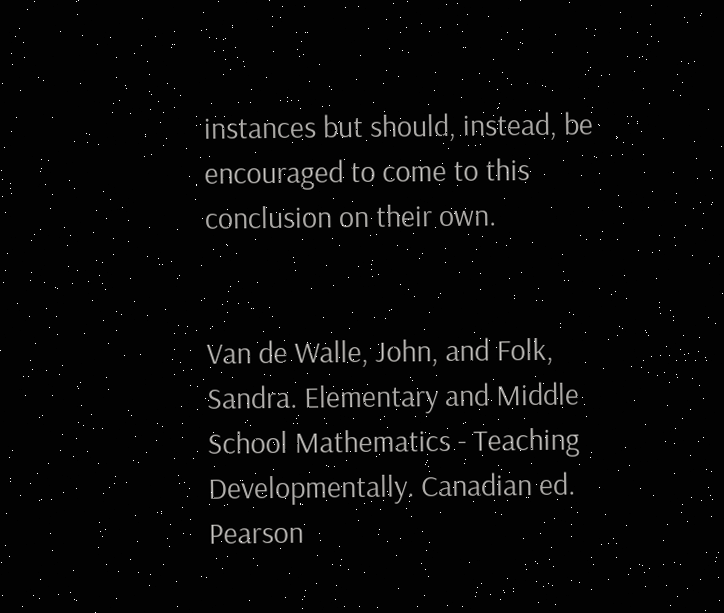instances but should, instead, be encouraged to come to this conclusion on their own.


Van de Walle, John, and Folk, Sandra. Elementary and Middle School Mathematics - Teaching Developmentally. Canadian ed. Pearson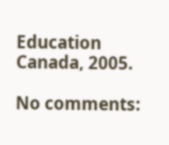Education Canada, 2005.

No comments: